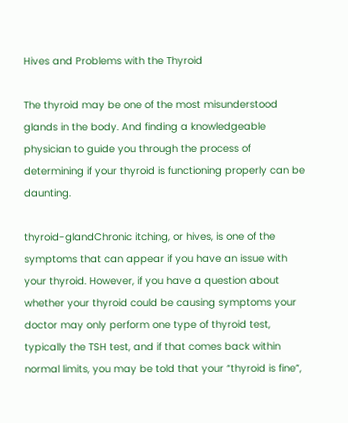Hives and Problems with the Thyroid

The thyroid may be one of the most misunderstood glands in the body. And finding a knowledgeable physician to guide you through the process of determining if your thyroid is functioning properly can be daunting.

thyroid-glandChronic itching, or hives, is one of the symptoms that can appear if you have an issue with your thyroid. However, if you have a question about whether your thyroid could be causing symptoms your doctor may only perform one type of thyroid test, typically the TSH test, and if that comes back within normal limits, you may be told that your “thyroid is fine”,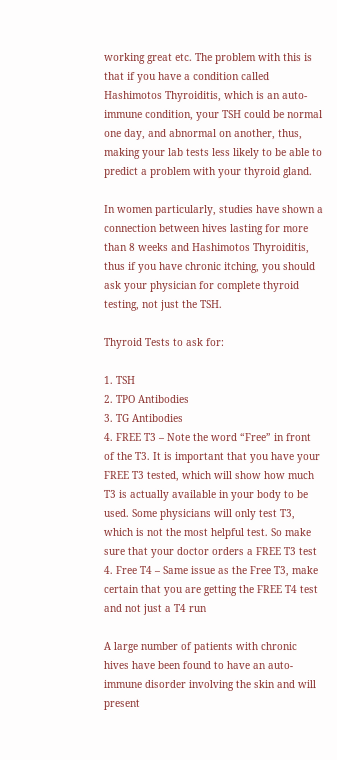working great etc. The problem with this is that if you have a condition called Hashimotos Thyroiditis, which is an auto-immune condition, your TSH could be normal one day, and abnormal on another, thus, making your lab tests less likely to be able to predict a problem with your thyroid gland.

In women particularly, studies have shown a connection between hives lasting for more than 8 weeks and Hashimotos Thyroiditis, thus if you have chronic itching, you should ask your physician for complete thyroid testing, not just the TSH.

Thyroid Tests to ask for:

1. TSH
2. TPO Antibodies
3. TG Antibodies
4. FREE T3 – Note the word “Free” in front of the T3. It is important that you have your FREE T3 tested, which will show how much T3 is actually available in your body to be used. Some physicians will only test T3, which is not the most helpful test. So make sure that your doctor orders a FREE T3 test
4. Free T4 – Same issue as the Free T3, make certain that you are getting the FREE T4 test and not just a T4 run

A large number of patients with chronic hives have been found to have an auto-immune disorder involving the skin and will present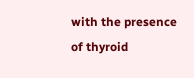with the presence of thyroid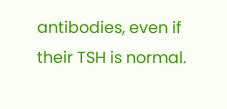antibodies, even if their TSH is normal.